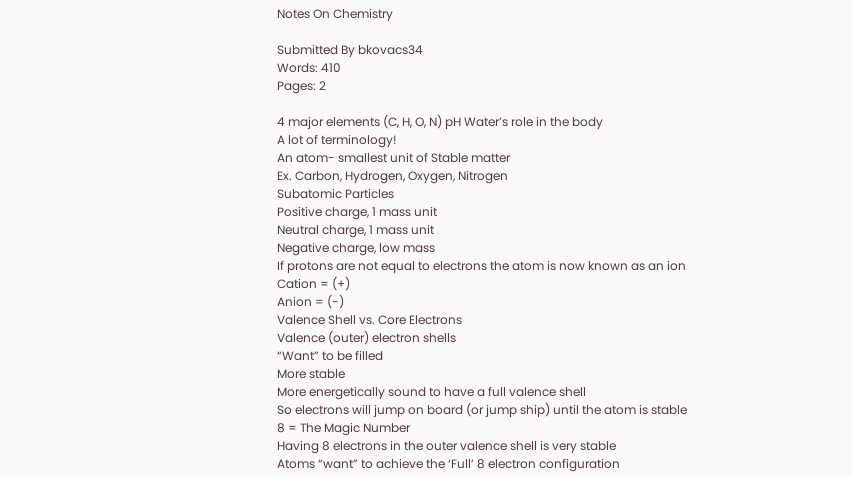Notes On Chemistry

Submitted By bkovacs34
Words: 410
Pages: 2

4 major elements (C, H, O, N) pH Water’s role in the body
A lot of terminology!
An atom- smallest unit of Stable matter
Ex. Carbon, Hydrogen, Oxygen, Nitrogen
Subatomic Particles
Positive charge, 1 mass unit
Neutral charge, 1 mass unit
Negative charge, low mass
If protons are not equal to electrons the atom is now known as an ion
Cation = (+)
Anion = (-)
Valence Shell vs. Core Electrons
Valence (outer) electron shells
“Want” to be filled
More stable
More energetically sound to have a full valence shell
So electrons will jump on board (or jump ship) until the atom is stable
8 = The Magic Number
Having 8 electrons in the outer valence shell is very stable
Atoms “want” to achieve the ‘Full’ 8 electron configuration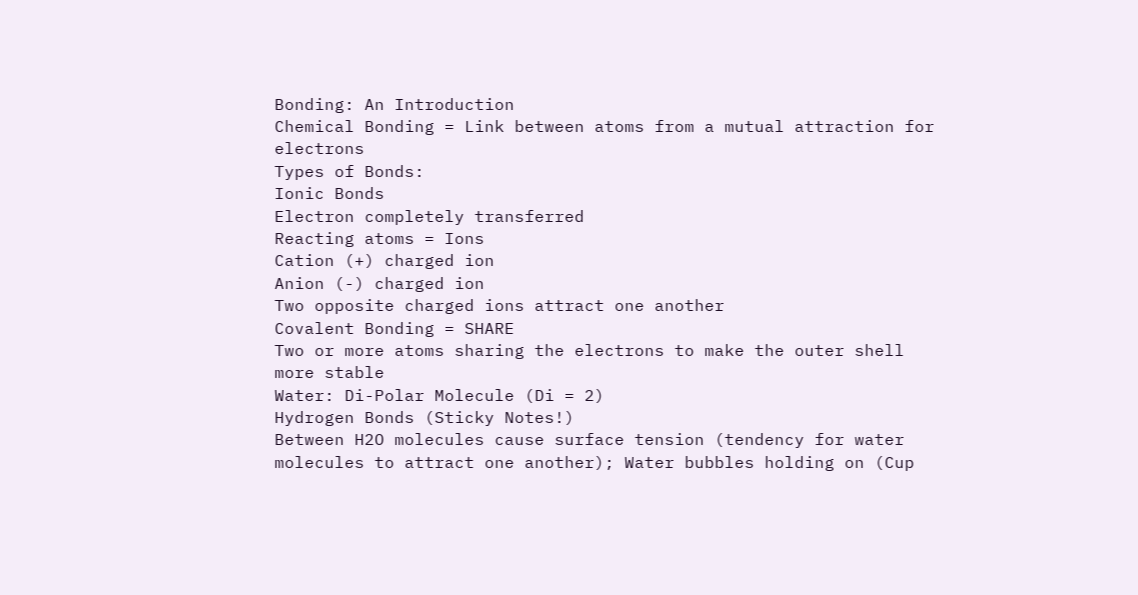Bonding: An Introduction
Chemical Bonding = Link between atoms from a mutual attraction for electrons
Types of Bonds:
Ionic Bonds
Electron completely transferred
Reacting atoms = Ions
Cation (+) charged ion
Anion (-) charged ion
Two opposite charged ions attract one another
Covalent Bonding = SHARE
Two or more atoms sharing the electrons to make the outer shell more stable
Water: Di-Polar Molecule (Di = 2)
Hydrogen Bonds (Sticky Notes!)
Between H2O molecules cause surface tension (tendency for water molecules to attract one another); Water bubbles holding on (Cup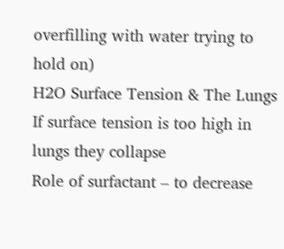overfilling with water trying to hold on)
H2O Surface Tension & The Lungs
If surface tension is too high in lungs they collapse
Role of surfactant – to decrease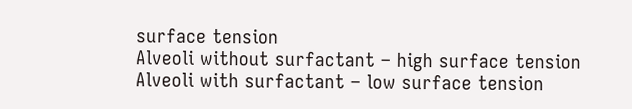surface tension
Alveoli without surfactant – high surface tension
Alveoli with surfactant – low surface tension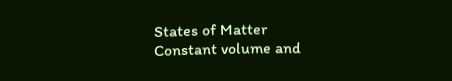States of Matter
Constant volume and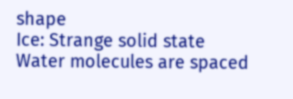shape
Ice: Strange solid state
Water molecules are spaced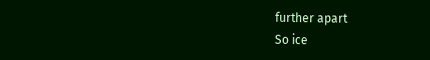further apart
So ice